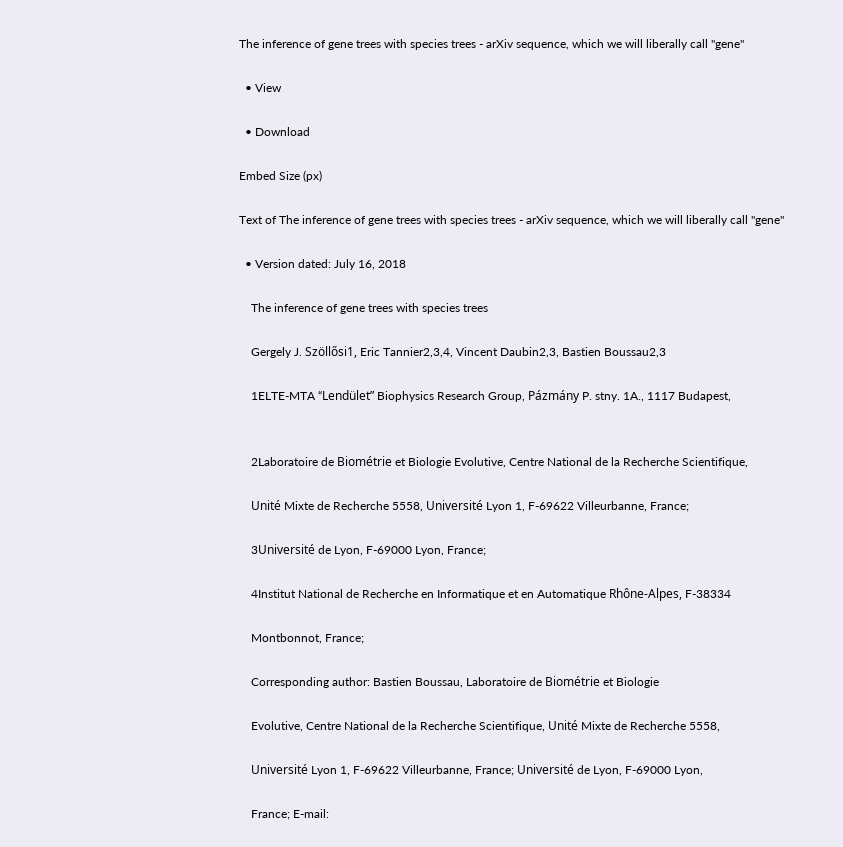The inference of gene trees with species trees - arXiv sequence, which we will liberally call "gene"

  • View

  • Download

Embed Size (px)

Text of The inference of gene trees with species trees - arXiv sequence, which we will liberally call "gene"

  • Version dated: July 16, 2018

    The inference of gene trees with species trees

    Gergely J. Szöllősi1, Eric Tannier2,3,4, Vincent Daubin2,3, Bastien Boussau2,3

    1ELTE-MTA “Lendület” Biophysics Research Group, Pázmány P. stny. 1A., 1117 Budapest,


    2Laboratoire de Biométrie et Biologie Evolutive, Centre National de la Recherche Scientifique,

    Unité Mixte de Recherche 5558, Université Lyon 1, F-69622 Villeurbanne, France;

    3Université de Lyon, F-69000 Lyon, France;

    4Institut National de Recherche en Informatique et en Automatique Rhône-Alpes, F-38334

    Montbonnot, France;

    Corresponding author: Bastien Boussau, Laboratoire de Biométrie et Biologie

    Evolutive, Centre National de la Recherche Scientifique, Unité Mixte de Recherche 5558,

    Université Lyon 1, F-69622 Villeurbanne, France; Université de Lyon, F-69000 Lyon,

    France; E-mail: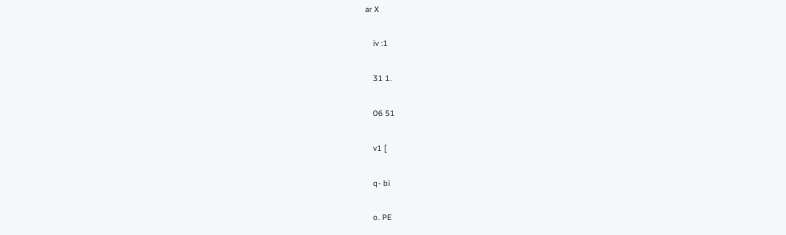ar X

    iv :1

    31 1.

    06 51

    v1 [

    q- bi

    o. PE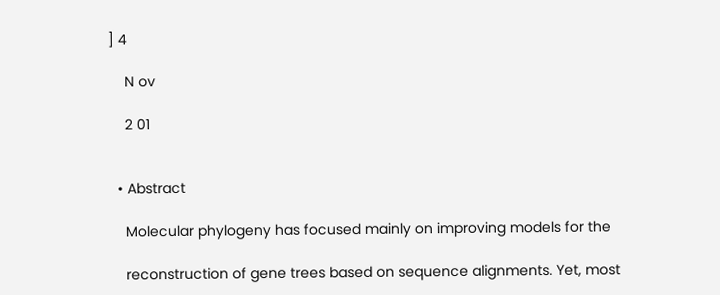] 4

    N ov

    2 01


  • Abstract

    Molecular phylogeny has focused mainly on improving models for the

    reconstruction of gene trees based on sequence alignments. Yet, most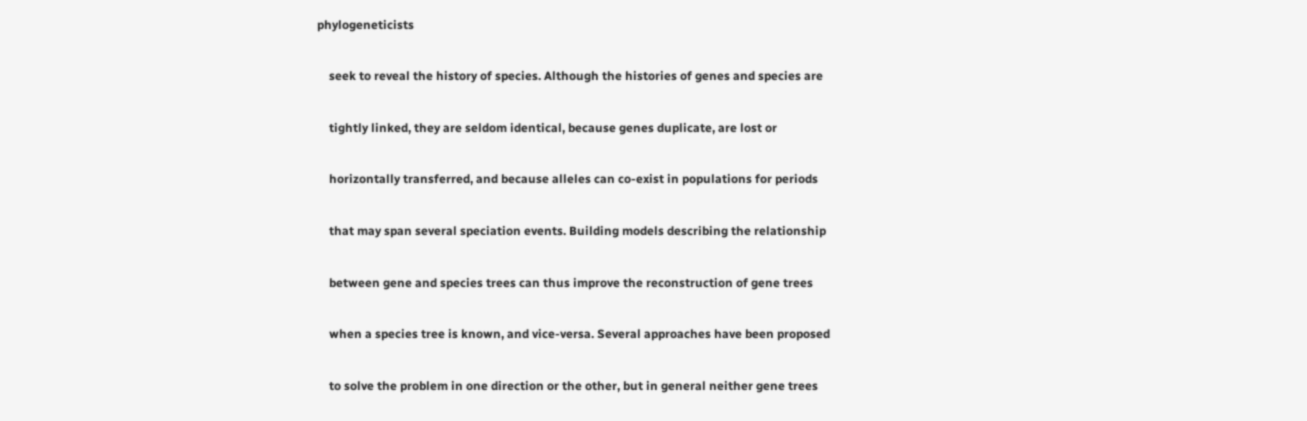phylogeneticists

    seek to reveal the history of species. Although the histories of genes and species are

    tightly linked, they are seldom identical, because genes duplicate, are lost or

    horizontally transferred, and because alleles can co-exist in populations for periods

    that may span several speciation events. Building models describing the relationship

    between gene and species trees can thus improve the reconstruction of gene trees

    when a species tree is known, and vice-versa. Several approaches have been proposed

    to solve the problem in one direction or the other, but in general neither gene trees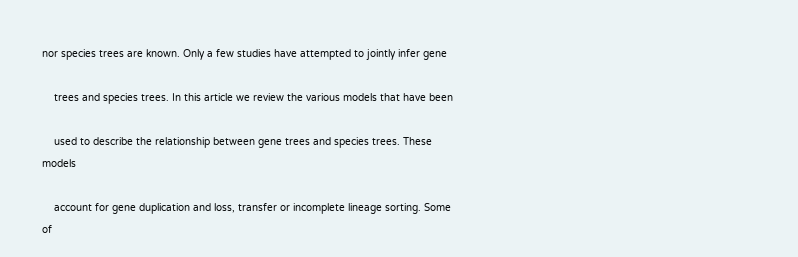nor species trees are known. Only a few studies have attempted to jointly infer gene

    trees and species trees. In this article we review the various models that have been

    used to describe the relationship between gene trees and species trees. These models

    account for gene duplication and loss, transfer or incomplete lineage sorting. Some of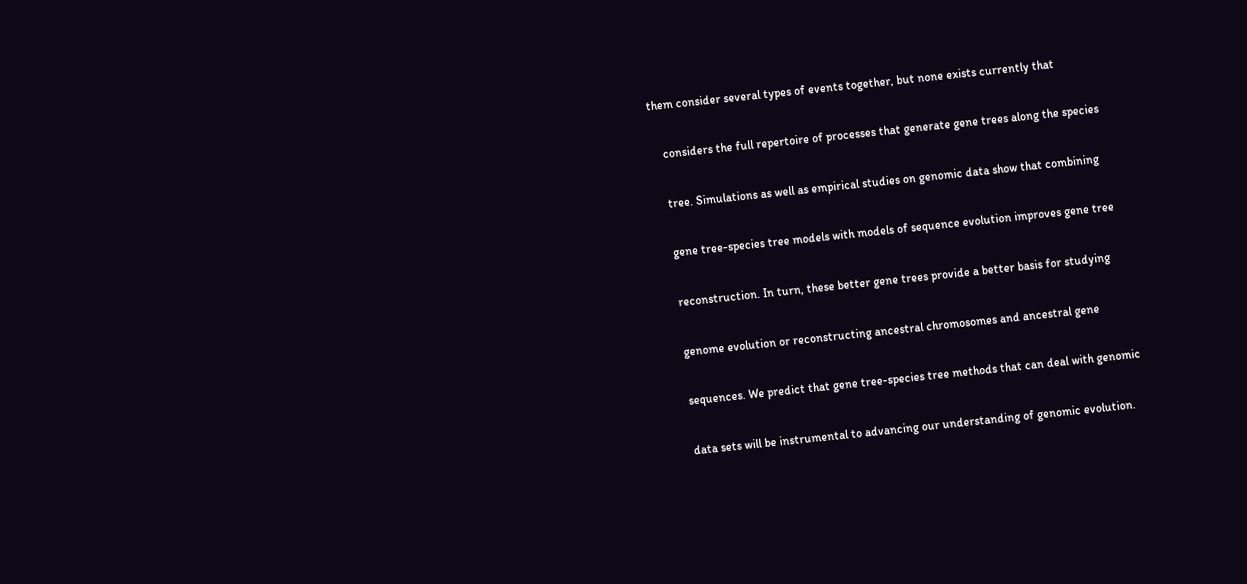them consider several types of events together, but none exists currently that

    considers the full repertoire of processes that generate gene trees along the species

    tree. Simulations as well as empirical studies on genomic data show that combining

    gene tree-species tree models with models of sequence evolution improves gene tree

    reconstruction. In turn, these better gene trees provide a better basis for studying

    genome evolution or reconstructing ancestral chromosomes and ancestral gene

    sequences. We predict that gene tree-species tree methods that can deal with genomic

    data sets will be instrumental to advancing our understanding of genomic evolution.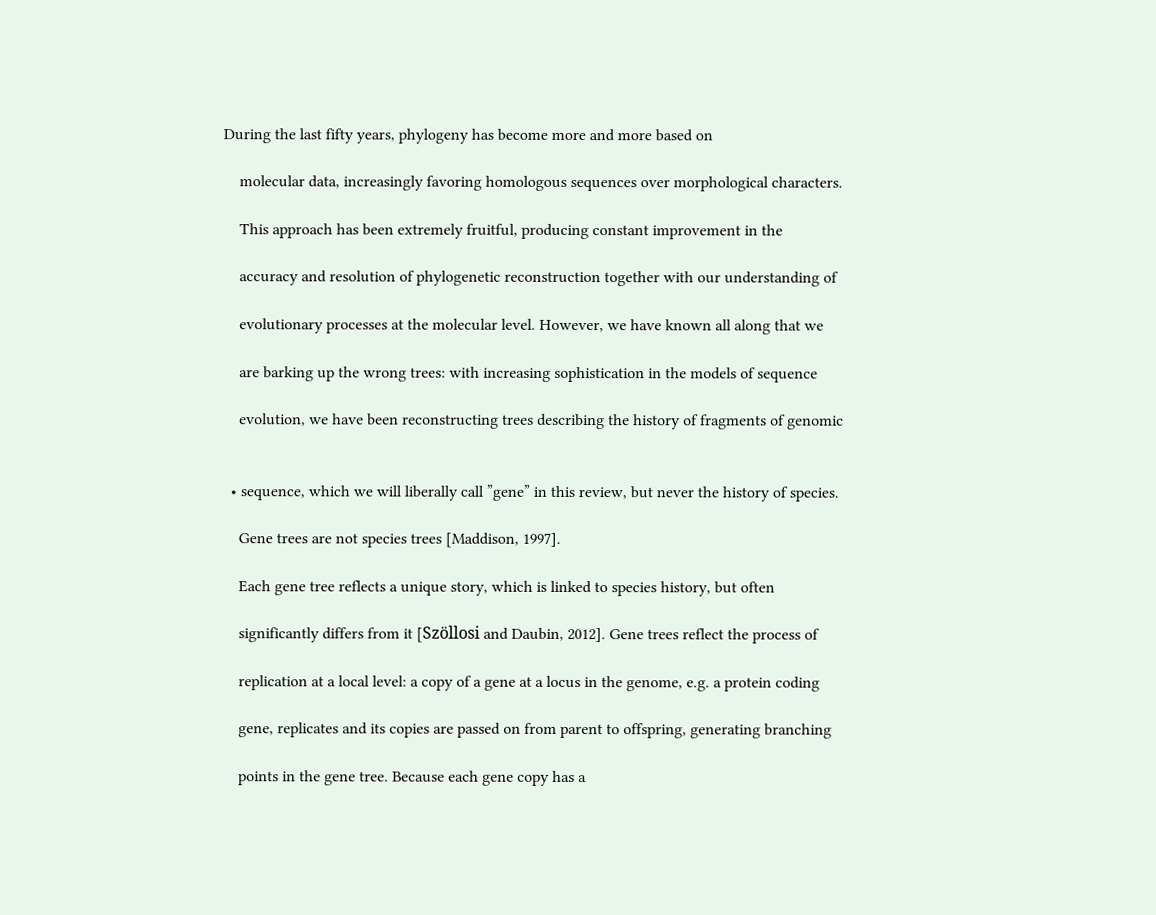During the last fifty years, phylogeny has become more and more based on

    molecular data, increasingly favoring homologous sequences over morphological characters.

    This approach has been extremely fruitful, producing constant improvement in the

    accuracy and resolution of phylogenetic reconstruction together with our understanding of

    evolutionary processes at the molecular level. However, we have known all along that we

    are barking up the wrong trees: with increasing sophistication in the models of sequence

    evolution, we have been reconstructing trees describing the history of fragments of genomic


  • sequence, which we will liberally call ”gene” in this review, but never the history of species.

    Gene trees are not species trees [Maddison, 1997].

    Each gene tree reflects a unique story, which is linked to species history, but often

    significantly differs from it [Szöllosi and Daubin, 2012]. Gene trees reflect the process of

    replication at a local level: a copy of a gene at a locus in the genome, e.g. a protein coding

    gene, replicates and its copies are passed on from parent to offspring, generating branching

    points in the gene tree. Because each gene copy has a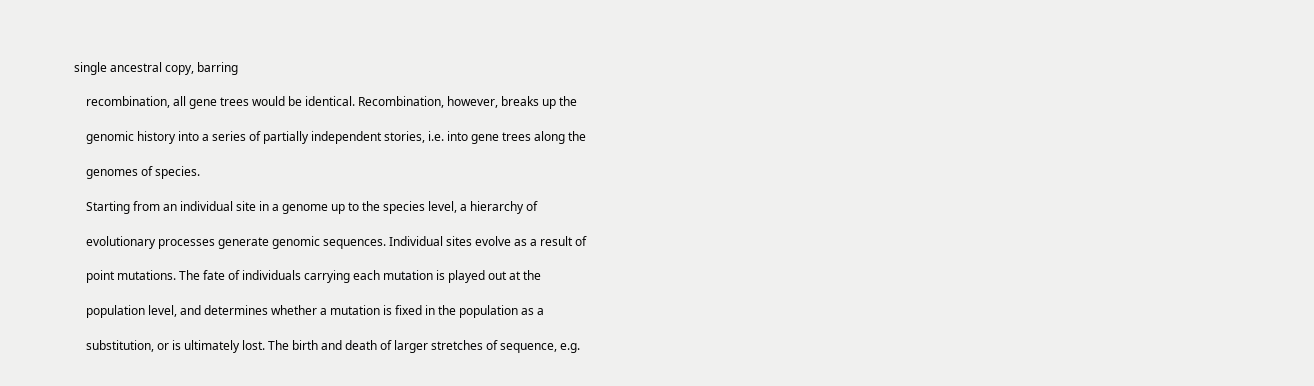single ancestral copy, barring

    recombination, all gene trees would be identical. Recombination, however, breaks up the

    genomic history into a series of partially independent stories, i.e. into gene trees along the

    genomes of species.

    Starting from an individual site in a genome up to the species level, a hierarchy of

    evolutionary processes generate genomic sequences. Individual sites evolve as a result of

    point mutations. The fate of individuals carrying each mutation is played out at the

    population level, and determines whether a mutation is fixed in the population as a

    substitution, or is ultimately lost. The birth and death of larger stretches of sequence, e.g.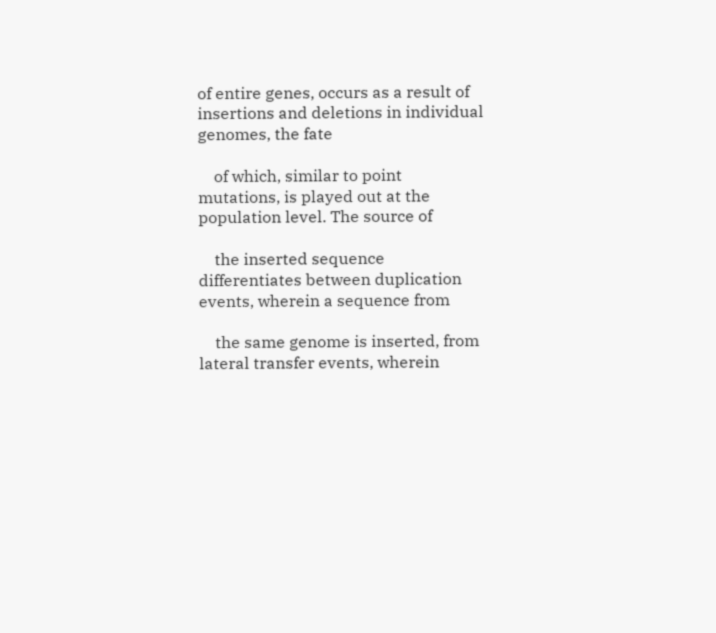of entire genes, occurs as a result of insertions and deletions in individual genomes, the fate

    of which, similar to point mutations, is played out at the population level. The source of

    the inserted sequence differentiates between duplication events, wherein a sequence from

    the same genome is inserted, from lateral transfer events, wherein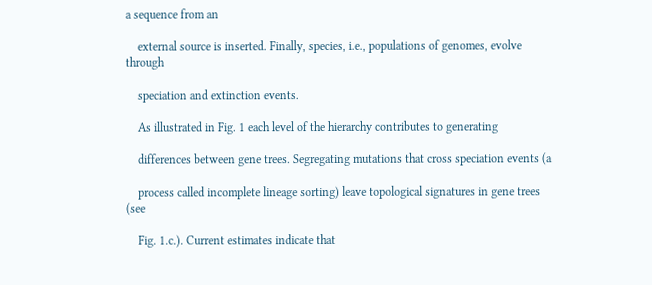a sequence from an

    external source is inserted. Finally, species, i.e., populations of genomes, evolve through

    speciation and extinction events.

    As illustrated in Fig. 1 each level of the hierarchy contributes to generating

    differences between gene trees. Segregating mutations that cross speciation events (a

    process called incomplete lineage sorting) leave topological signatures in gene trees (see

    Fig. 1.c.). Current estimates indicate that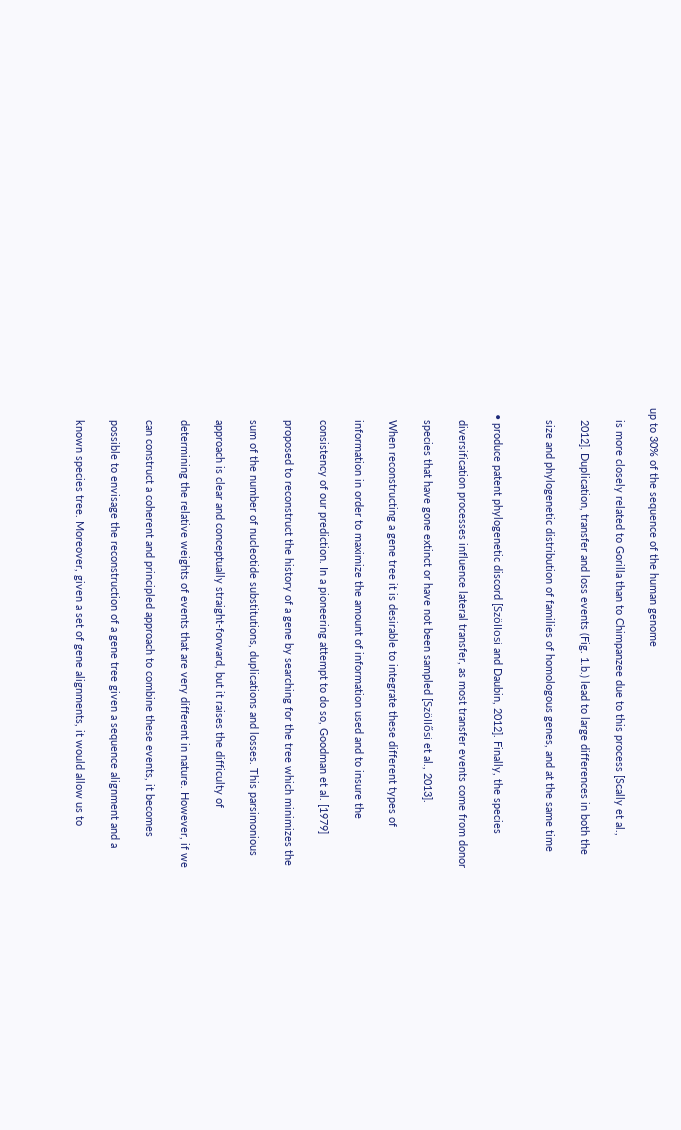up to 30% of the sequence of the human genome

    is more closely related to Gorilla than to Chimpanzee due to this process [Scally et al.,

    2012]. Duplication, transfer and loss events (Fig. 1.b.) lead to large differences in both the

    size and phylogenetic distribution of families of homologous genes, and at the same time


  • produce patent phylogenetic discord [Szöllosi and Daubin, 2012]. Finally, the species

    diversification processes influence lateral transfer, as most transfer events come from donor

    species that have gone extinct or have not been sampled [Szöllősi et al., 2013].

    When reconstructing a gene tree it is desirable to integrate these different types of

    information in order to maximize the amount of information used and to insure the

    consistency of our prediction. In a pioneering attempt to do so, Goodman et al. [1979]

    proposed to reconstruct the history of a gene by searching for the tree which minimizes the

    sum of the number of nucleotide substitutions, duplications and losses. This parsimonious

    approach is clear and conceptually straight-forward, but it raises the difficulty of

    determining the relative weights of events that are very different in nature. However, if we

    can construct a coherent and principled approach to combine these events, it becomes

    possible to envisage the reconstruction of a gene tree given a sequence alignment and a

    known species tree. Moreover, given a set of gene alignments, it would allow us to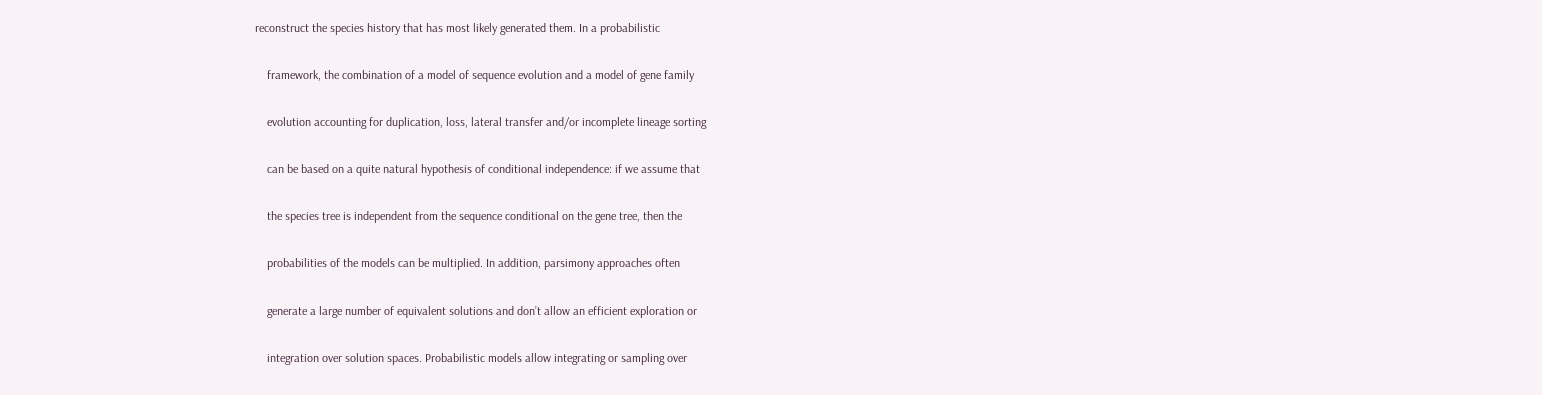reconstruct the species history that has most likely generated them. In a probabilistic

    framework, the combination of a model of sequence evolution and a model of gene family

    evolution accounting for duplication, loss, lateral transfer and/or incomplete lineage sorting

    can be based on a quite natural hypothesis of conditional independence: if we assume that

    the species tree is independent from the sequence conditional on the gene tree, then the

    probabilities of the models can be multiplied. In addition, parsimony approaches often

    generate a large number of equivalent solutions and don’t allow an efficient exploration or

    integration over solution spaces. Probabilistic models allow integrating or sampling over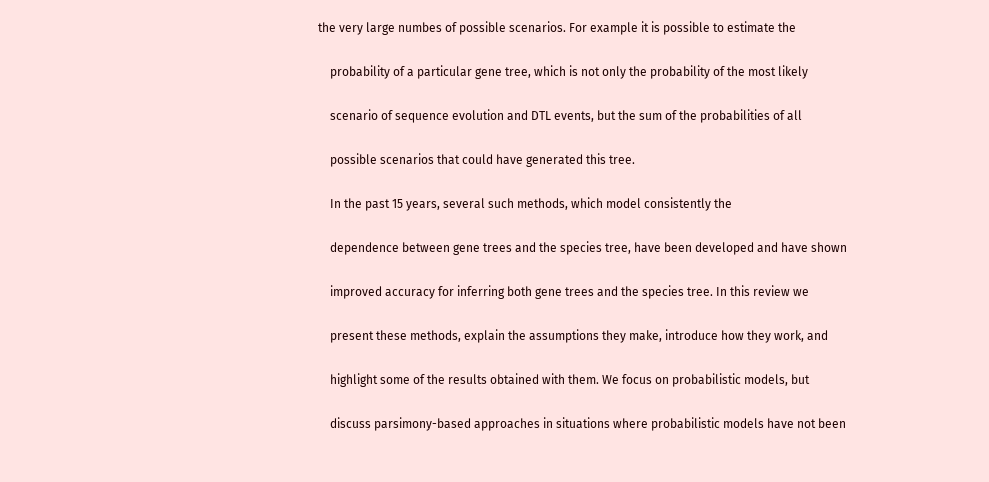the very large numbes of possible scenarios. For example it is possible to estimate the

    probability of a particular gene tree, which is not only the probability of the most likely

    scenario of sequence evolution and DTL events, but the sum of the probabilities of all

    possible scenarios that could have generated this tree.

    In the past 15 years, several such methods, which model consistently the

    dependence between gene trees and the species tree, have been developed and have shown

    improved accuracy for inferring both gene trees and the species tree. In this review we

    present these methods, explain the assumptions they make, introduce how they work, and

    highlight some of the results obtained with them. We focus on probabilistic models, but

    discuss parsimony-based approaches in situations where probabilistic models have not been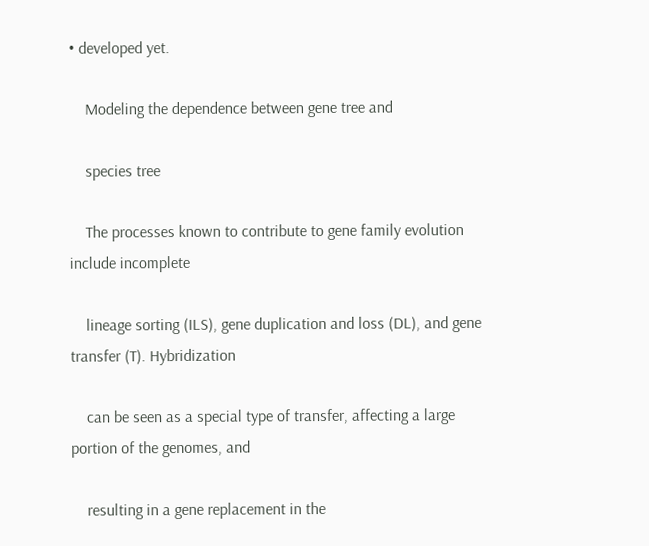• developed yet.

    Modeling the dependence between gene tree and

    species tree

    The processes known to contribute to gene family evolution include incomplete

    lineage sorting (ILS), gene duplication and loss (DL), and gene transfer (T). Hybridization

    can be seen as a special type of transfer, affecting a large portion of the genomes, and

    resulting in a gene replacement in the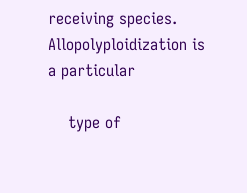receiving species. Allopolyploidization is a particular

    type of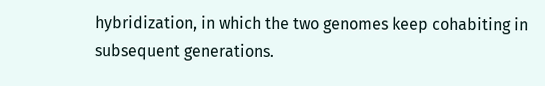hybridization, in which the two genomes keep cohabiting in subsequent generations.